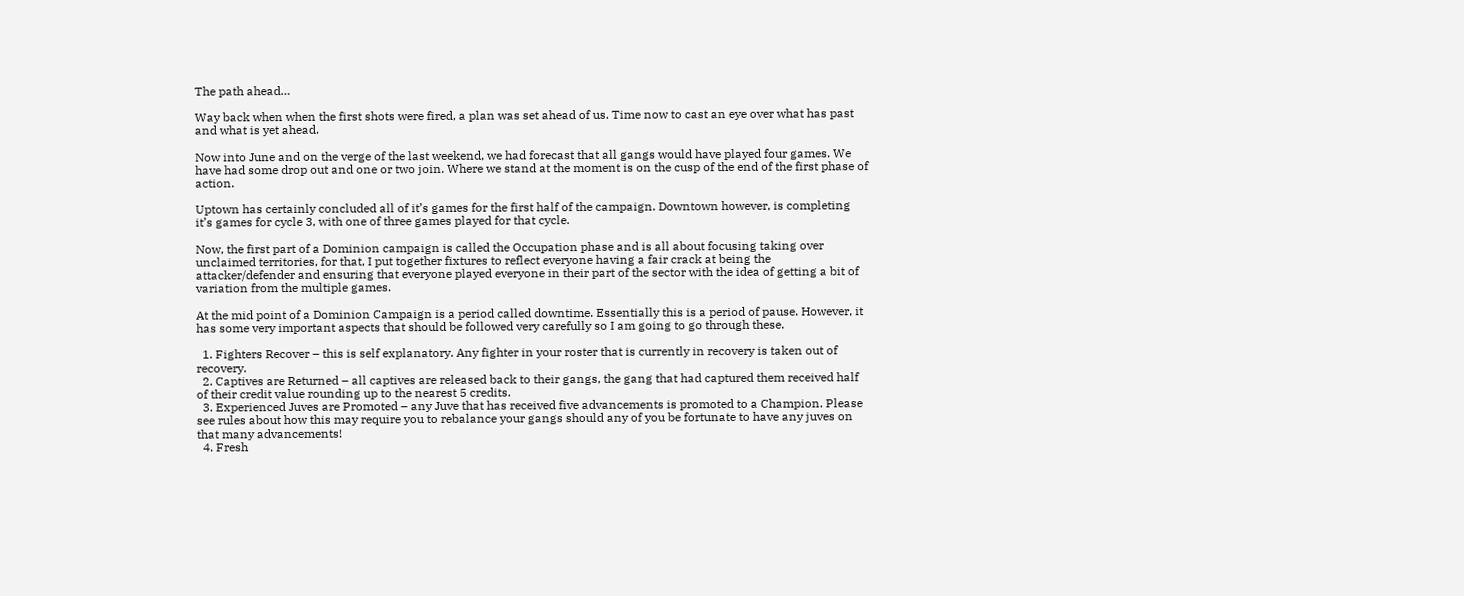The path ahead…

Way back when when the first shots were fired, a plan was set ahead of us. Time now to cast an eye over what has past and what is yet ahead.

Now into June and on the verge of the last weekend, we had forecast that all gangs would have played four games. We have had some drop out and one or two join. Where we stand at the moment is on the cusp of the end of the first phase of action.

Uptown has certainly concluded all of it’s games for the first half of the campaign. Downtown however, is completing it’s games for cycle 3, with one of three games played for that cycle.

Now, the first part of a Dominion campaign is called the Occupation phase and is all about focusing taking over unclaimed territories, for that, I put together fixtures to reflect everyone having a fair crack at being the attacker/defender and ensuring that everyone played everyone in their part of the sector with the idea of getting a bit of variation from the multiple games.

At the mid point of a Dominion Campaign is a period called downtime. Essentially this is a period of pause. However, it has some very important aspects that should be followed very carefully so I am going to go through these.

  1. Fighters Recover – this is self explanatory. Any fighter in your roster that is currently in recovery is taken out of recovery.
  2. Captives are Returned – all captives are released back to their gangs, the gang that had captured them received half of their credit value rounding up to the nearest 5 credits.
  3. Experienced Juves are Promoted – any Juve that has received five advancements is promoted to a Champion. Please see rules about how this may require you to rebalance your gangs should any of you be fortunate to have any juves on that many advancements!
  4. Fresh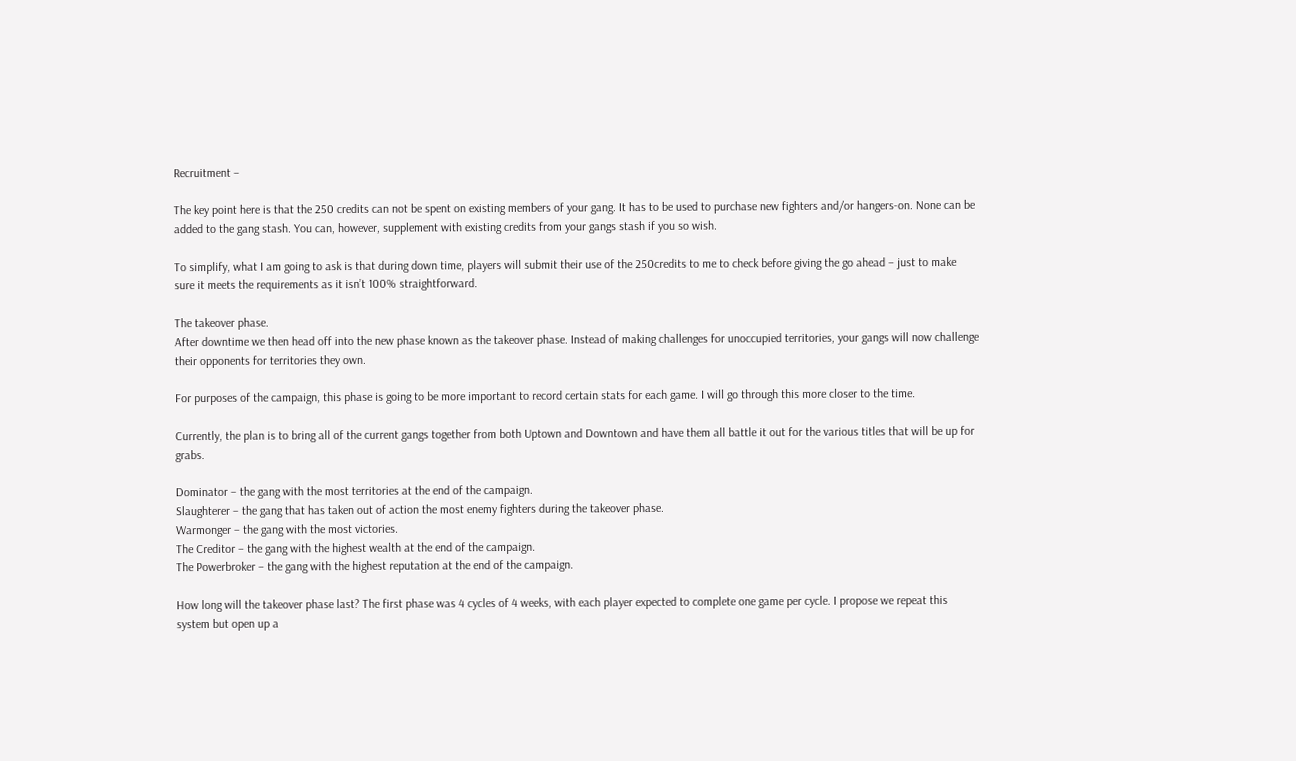Recruitment –

The key point here is that the 250 credits can not be spent on existing members of your gang. It has to be used to purchase new fighters and/or hangers-on. None can be added to the gang stash. You can, however, supplement with existing credits from your gangs stash if you so wish.

To simplify, what I am going to ask is that during down time, players will submit their use of the 250credits to me to check before giving the go ahead – just to make sure it meets the requirements as it isn’t 100% straightforward.

The takeover phase.
After downtime we then head off into the new phase known as the takeover phase. Instead of making challenges for unoccupied territories, your gangs will now challenge their opponents for territories they own.

For purposes of the campaign, this phase is going to be more important to record certain stats for each game. I will go through this more closer to the time.

Currently, the plan is to bring all of the current gangs together from both Uptown and Downtown and have them all battle it out for the various titles that will be up for grabs.

Dominator – the gang with the most territories at the end of the campaign.
Slaughterer – the gang that has taken out of action the most enemy fighters during the takeover phase.
Warmonger – the gang with the most victories.
The Creditor – the gang with the highest wealth at the end of the campaign.
The Powerbroker – the gang with the highest reputation at the end of the campaign.

How long will the takeover phase last? The first phase was 4 cycles of 4 weeks, with each player expected to complete one game per cycle. I propose we repeat this system but open up a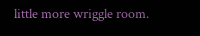little more wriggle room.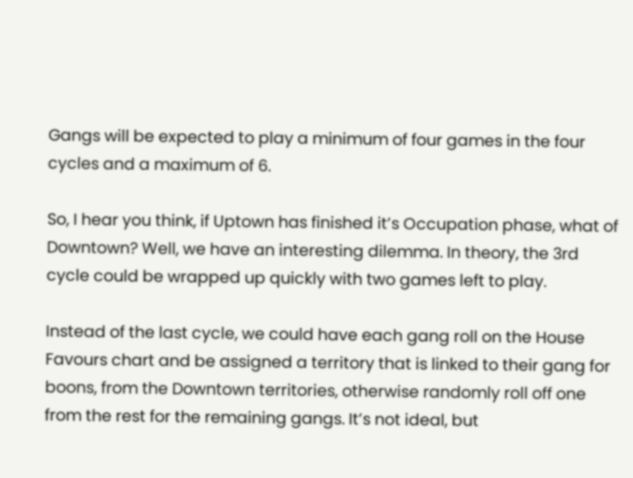Gangs will be expected to play a minimum of four games in the four cycles and a maximum of 6.

So, I hear you think, if Uptown has finished it’s Occupation phase, what of Downtown? Well, we have an interesting dilemma. In theory, the 3rd cycle could be wrapped up quickly with two games left to play.

Instead of the last cycle, we could have each gang roll on the House Favours chart and be assigned a territory that is linked to their gang for boons, from the Downtown territories, otherwise randomly roll off one from the rest for the remaining gangs. It’s not ideal, but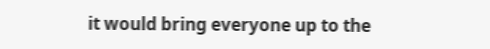it would bring everyone up to the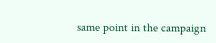same point in the campaign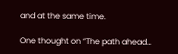and at the same time.

One thought on “The path ahead…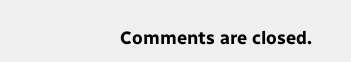Comments are closed.